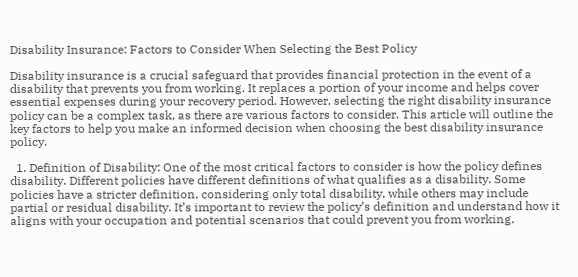Disability Insurance: Factors to Consider When Selecting the Best Policy

Disability insurance is a crucial safeguard that provides financial protection in the event of a disability that prevents you from working. It replaces a portion of your income and helps cover essential expenses during your recovery period. However, selecting the right disability insurance policy can be a complex task, as there are various factors to consider. This article will outline the key factors to help you make an informed decision when choosing the best disability insurance policy.

  1. Definition of Disability: One of the most critical factors to consider is how the policy defines disability. Different policies have different definitions of what qualifies as a disability. Some policies have a stricter definition, considering only total disability, while others may include partial or residual disability. It’s important to review the policy’s definition and understand how it aligns with your occupation and potential scenarios that could prevent you from working.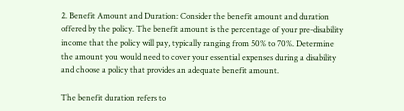2. Benefit Amount and Duration: Consider the benefit amount and duration offered by the policy. The benefit amount is the percentage of your pre-disability income that the policy will pay, typically ranging from 50% to 70%. Determine the amount you would need to cover your essential expenses during a disability and choose a policy that provides an adequate benefit amount.

The benefit duration refers to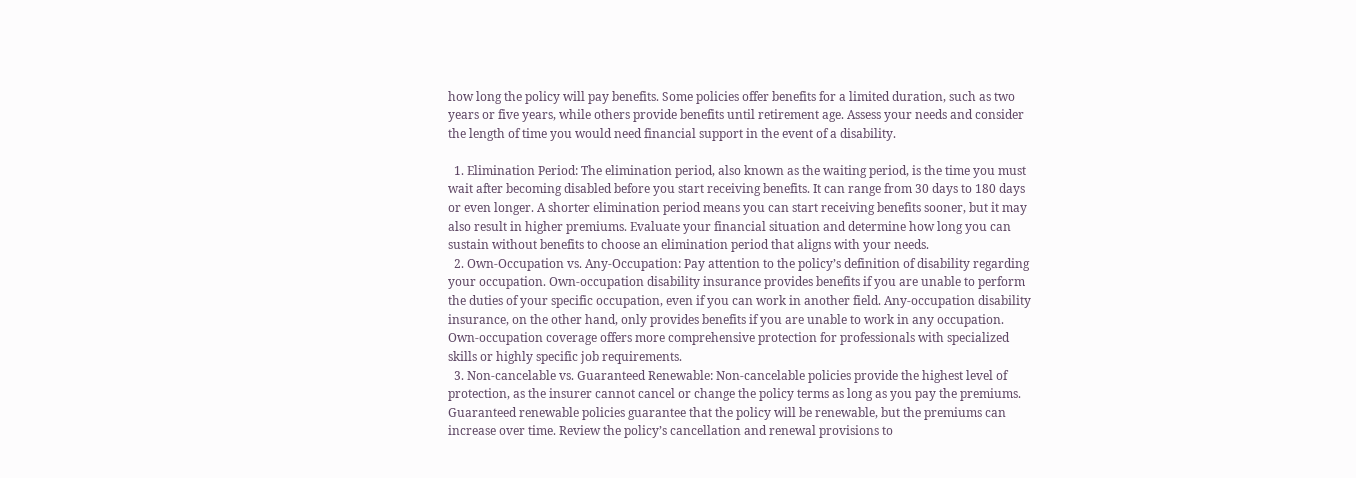how long the policy will pay benefits. Some policies offer benefits for a limited duration, such as two years or five years, while others provide benefits until retirement age. Assess your needs and consider the length of time you would need financial support in the event of a disability.

  1. Elimination Period: The elimination period, also known as the waiting period, is the time you must wait after becoming disabled before you start receiving benefits. It can range from 30 days to 180 days or even longer. A shorter elimination period means you can start receiving benefits sooner, but it may also result in higher premiums. Evaluate your financial situation and determine how long you can sustain without benefits to choose an elimination period that aligns with your needs.
  2. Own-Occupation vs. Any-Occupation: Pay attention to the policy’s definition of disability regarding your occupation. Own-occupation disability insurance provides benefits if you are unable to perform the duties of your specific occupation, even if you can work in another field. Any-occupation disability insurance, on the other hand, only provides benefits if you are unable to work in any occupation. Own-occupation coverage offers more comprehensive protection for professionals with specialized skills or highly specific job requirements.
  3. Non-cancelable vs. Guaranteed Renewable: Non-cancelable policies provide the highest level of protection, as the insurer cannot cancel or change the policy terms as long as you pay the premiums. Guaranteed renewable policies guarantee that the policy will be renewable, but the premiums can increase over time. Review the policy’s cancellation and renewal provisions to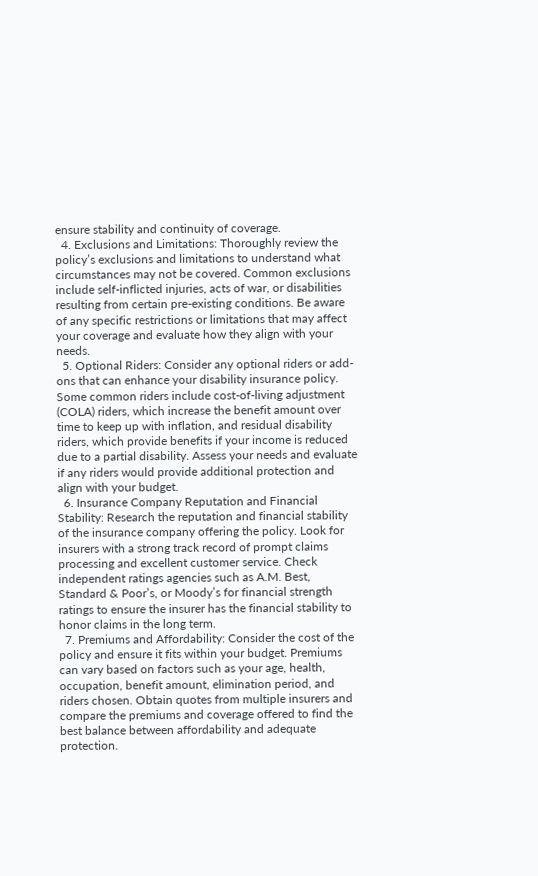ensure stability and continuity of coverage.
  4. Exclusions and Limitations: Thoroughly review the policy’s exclusions and limitations to understand what circumstances may not be covered. Common exclusions include self-inflicted injuries, acts of war, or disabilities resulting from certain pre-existing conditions. Be aware of any specific restrictions or limitations that may affect your coverage and evaluate how they align with your needs.
  5. Optional Riders: Consider any optional riders or add-ons that can enhance your disability insurance policy. Some common riders include cost-of-living adjustment (COLA) riders, which increase the benefit amount over time to keep up with inflation, and residual disability riders, which provide benefits if your income is reduced due to a partial disability. Assess your needs and evaluate if any riders would provide additional protection and align with your budget.
  6. Insurance Company Reputation and Financial Stability: Research the reputation and financial stability of the insurance company offering the policy. Look for insurers with a strong track record of prompt claims processing and excellent customer service. Check independent ratings agencies such as A.M. Best, Standard & Poor’s, or Moody’s for financial strength ratings to ensure the insurer has the financial stability to honor claims in the long term.
  7. Premiums and Affordability: Consider the cost of the policy and ensure it fits within your budget. Premiums can vary based on factors such as your age, health, occupation, benefit amount, elimination period, and riders chosen. Obtain quotes from multiple insurers and compare the premiums and coverage offered to find the best balance between affordability and adequate protection.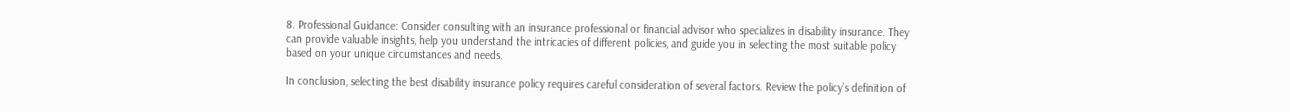8. Professional Guidance: Consider consulting with an insurance professional or financial advisor who specializes in disability insurance. They can provide valuable insights, help you understand the intricacies of different policies, and guide you in selecting the most suitable policy based on your unique circumstances and needs.

In conclusion, selecting the best disability insurance policy requires careful consideration of several factors. Review the policy’s definition of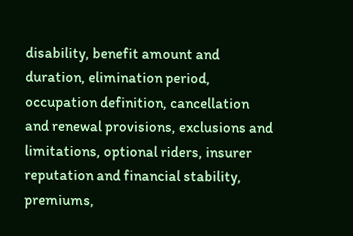disability, benefit amount and duration, elimination period, occupation definition, cancellation and renewal provisions, exclusions and limitations, optional riders, insurer reputation and financial stability, premiums,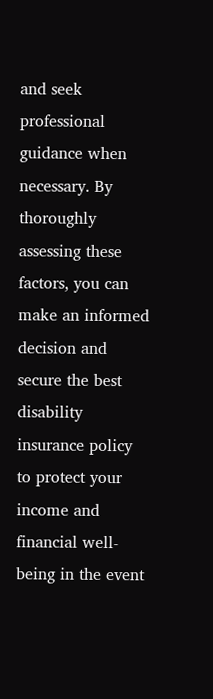and seek professional guidance when necessary. By thoroughly assessing these factors, you can make an informed decision and secure the best disability insurance policy to protect your income and financial well-being in the event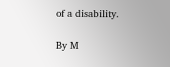of a disability.

By M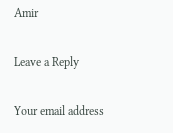Amir

Leave a Reply

Your email address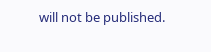will not be published.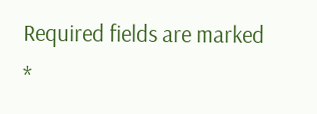Required fields are marked *